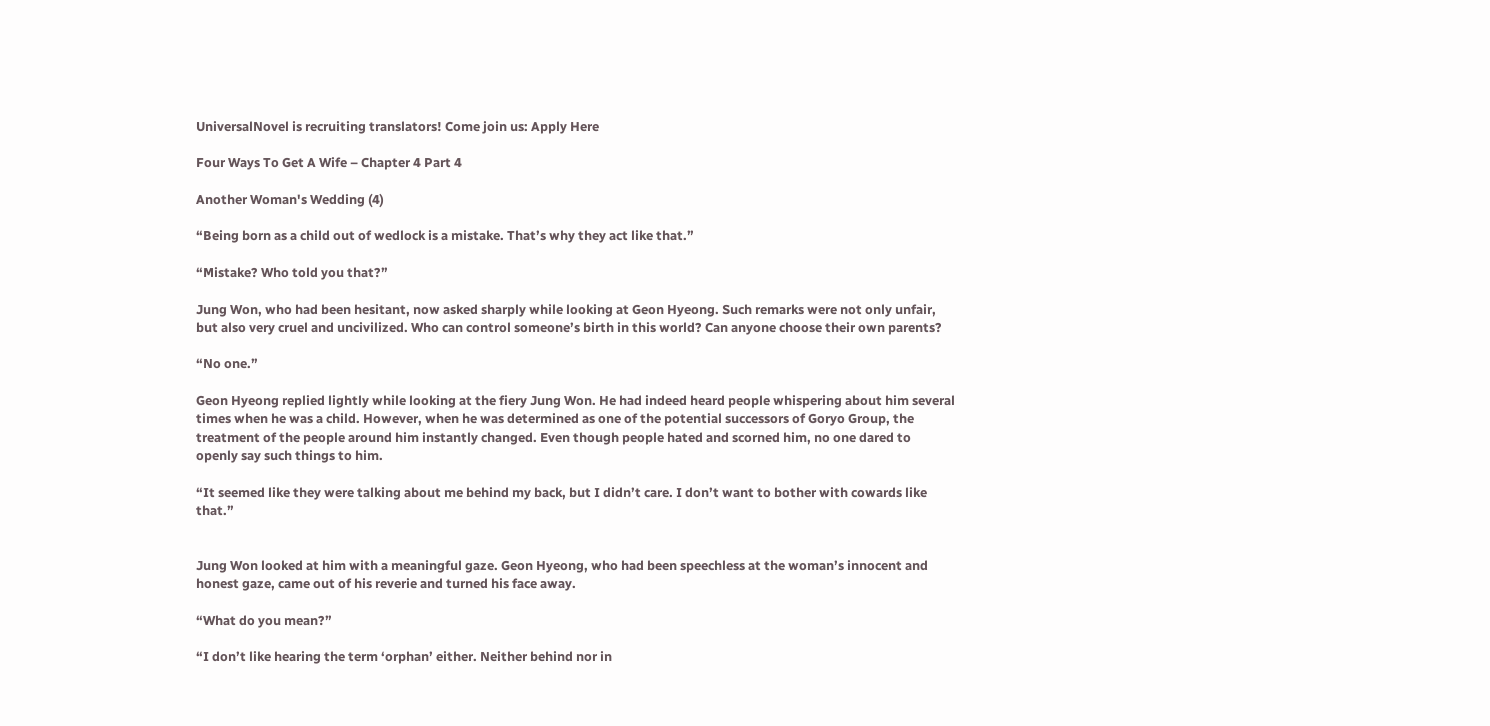UniversalNovel is recruiting translators! Come join us: Apply Here

Four Ways To Get A Wife – Chapter 4 Part 4

Another Woman's Wedding (4)

“Being born as a child out of wedlock is a mistake. That’s why they act like that.”

“Mistake? Who told you that?”

Jung Won, who had been hesitant, now asked sharply while looking at Geon Hyeong. Such remarks were not only unfair, but also very cruel and uncivilized. Who can control someone’s birth in this world? Can anyone choose their own parents?

“No one.”

Geon Hyeong replied lightly while looking at the fiery Jung Won. He had indeed heard people whispering about him several times when he was a child. However, when he was determined as one of the potential successors of Goryo Group, the treatment of the people around him instantly changed. Even though people hated and scorned him, no one dared to openly say such things to him.

“It seemed like they were talking about me behind my back, but I didn’t care. I don’t want to bother with cowards like that.”


Jung Won looked at him with a meaningful gaze. Geon Hyeong, who had been speechless at the woman’s innocent and honest gaze, came out of his reverie and turned his face away.

“What do you mean?”

“I don’t like hearing the term ‘orphan’ either. Neither behind nor in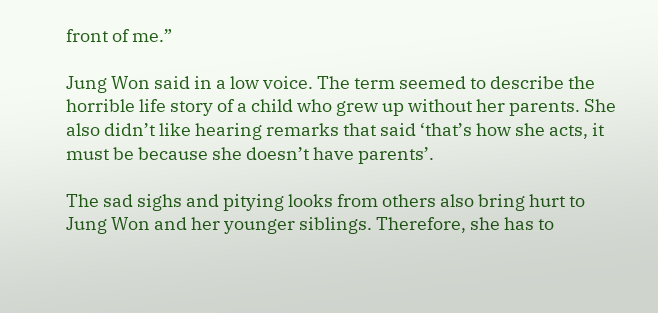front of me.”

Jung Won said in a low voice. The term seemed to describe the horrible life story of a child who grew up without her parents. She also didn’t like hearing remarks that said ‘that’s how she acts, it must be because she doesn’t have parents’.

The sad sighs and pitying looks from others also bring hurt to Jung Won and her younger siblings. Therefore, she has to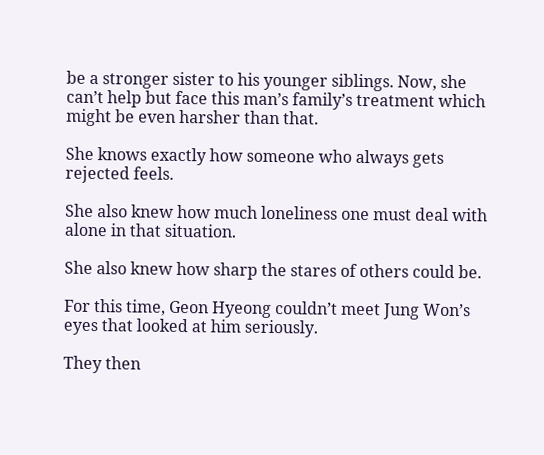be a stronger sister to his younger siblings. Now, she can’t help but face this man’s family’s treatment which might be even harsher than that.

She knows exactly how someone who always gets rejected feels.

She also knew how much loneliness one must deal with alone in that situation.

She also knew how sharp the stares of others could be.

For this time, Geon Hyeong couldn’t meet Jung Won’s  eyes that looked at him seriously.

They then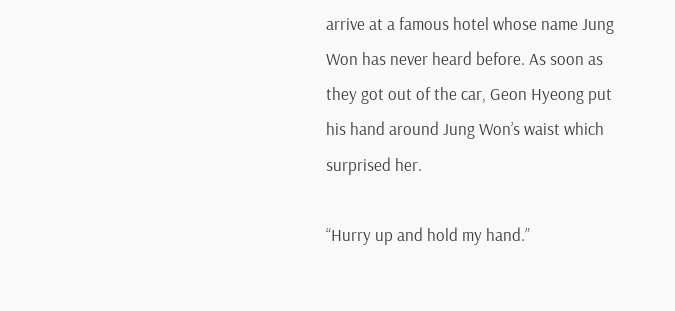arrive at a famous hotel whose name Jung Won has never heard before. As soon as they got out of the car, Geon Hyeong put his hand around Jung Won’s waist which surprised her.

“Hurry up and hold my hand.”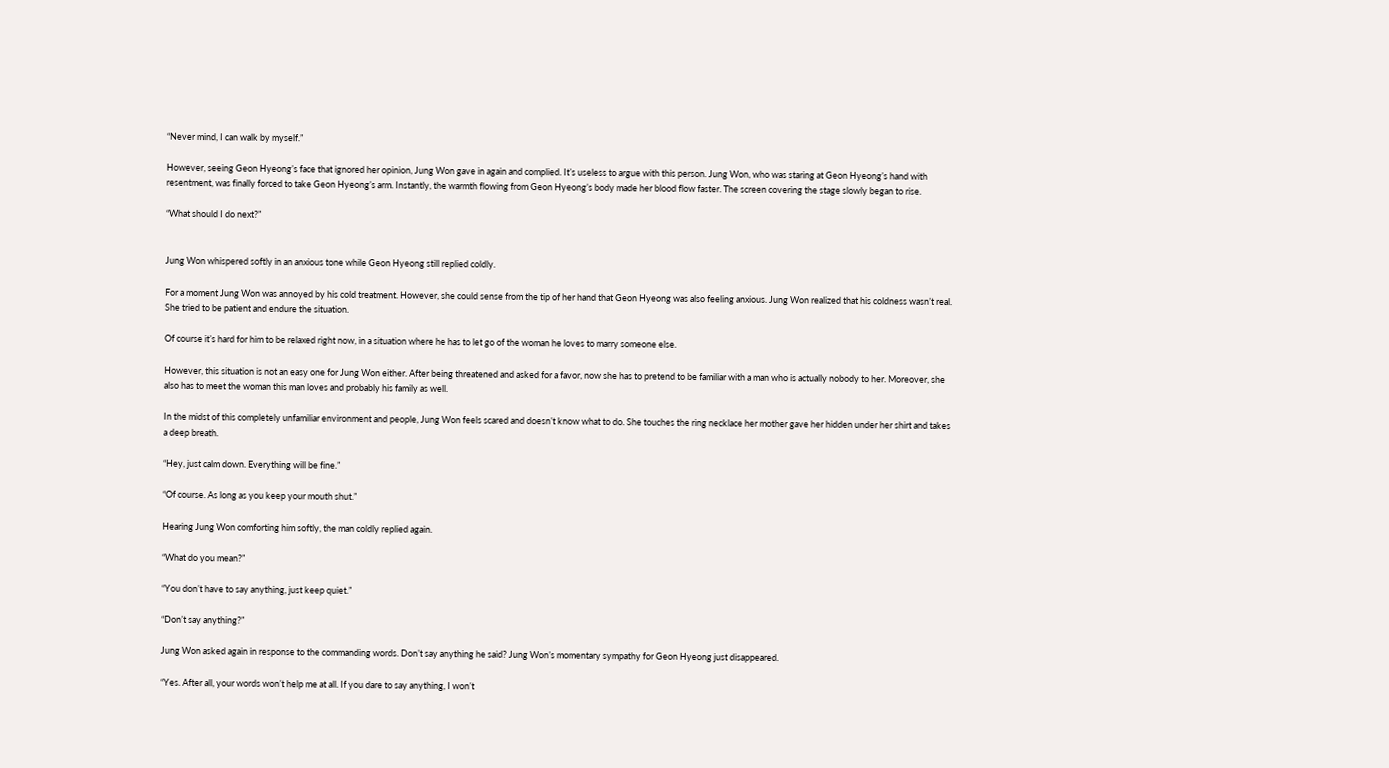“Never mind, I can walk by myself.”

However, seeing Geon Hyeong’s face that ignored her opinion, Jung Won gave in again and complied. It’s useless to argue with this person. Jung Won, who was staring at Geon Hyeong’s hand with resentment, was finally forced to take Geon Hyeong’s arm. Instantly, the warmth flowing from Geon Hyeong’s body made her blood flow faster. The screen covering the stage slowly began to rise.

“What should I do next?”


Jung Won whispered softly in an anxious tone while Geon Hyeong still replied coldly.

For a moment Jung Won was annoyed by his cold treatment. However, she could sense from the tip of her hand that Geon Hyeong was also feeling anxious. Jung Won realized that his coldness wasn’t real. She tried to be patient and endure the situation.

Of course it’s hard for him to be relaxed right now, in a situation where he has to let go of the woman he loves to marry someone else.

However, this situation is not an easy one for Jung Won either. After being threatened and asked for a favor, now she has to pretend to be familiar with a man who is actually nobody to her. Moreover, she also has to meet the woman this man loves and probably his family as well.

In the midst of this completely unfamiliar environment and people, Jung Won feels scared and doesn’t know what to do. She touches the ring necklace her mother gave her hidden under her shirt and takes a deep breath.

“Hey, just calm down. Everything will be fine.”

“Of course. As long as you keep your mouth shut.”

Hearing Jung Won comforting him softly, the man coldly replied again.

“What do you mean?”

“You don’t have to say anything, just keep quiet.”

“Don’t say anything?”

Jung Won asked again in response to the commanding words. Don’t say anything he said? Jung Won’s momentary sympathy for Geon Hyeong just disappeared.

“Yes. After all, your words won’t help me at all. If you dare to say anything, I won’t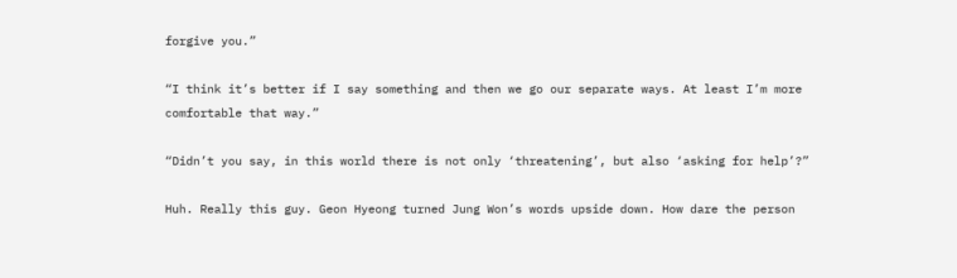forgive you.”

“I think it’s better if I say something and then we go our separate ways. At least I’m more comfortable that way.”

“Didn’t you say, in this world there is not only ‘threatening’, but also ‘asking for help’?”

Huh. Really this guy. Geon Hyeong turned Jung Won’s words upside down. How dare the person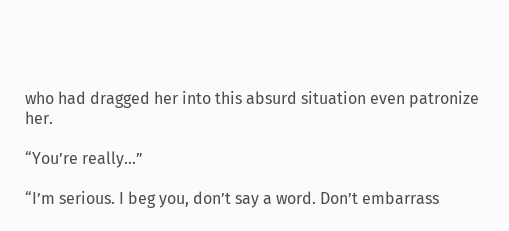who had dragged her into this absurd situation even patronize her.

“You’re really…”

“I’m serious. I beg you, don’t say a word. Don’t embarrass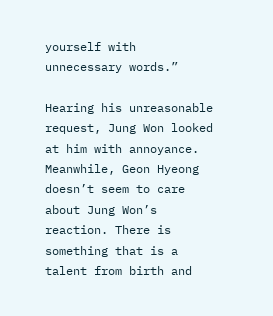yourself with unnecessary words.”

Hearing his unreasonable request, Jung Won looked at him with annoyance. Meanwhile, Geon Hyeong doesn’t seem to care about Jung Won’s reaction. There is something that is a talent from birth and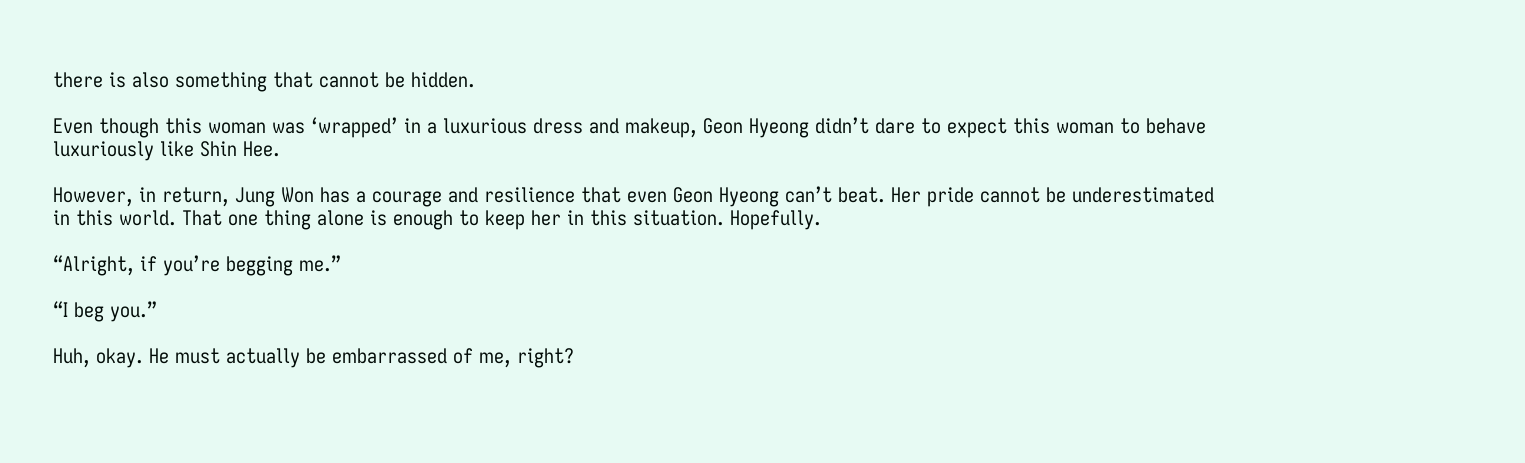there is also something that cannot be hidden.

Even though this woman was ‘wrapped’ in a luxurious dress and makeup, Geon Hyeong didn’t dare to expect this woman to behave luxuriously like Shin Hee.

However, in return, Jung Won has a courage and resilience that even Geon Hyeong can’t beat. Her pride cannot be underestimated in this world. That one thing alone is enough to keep her in this situation. Hopefully.

“Alright, if you’re begging me.”

“I beg you.”

Huh, okay. He must actually be embarrassed of me, right?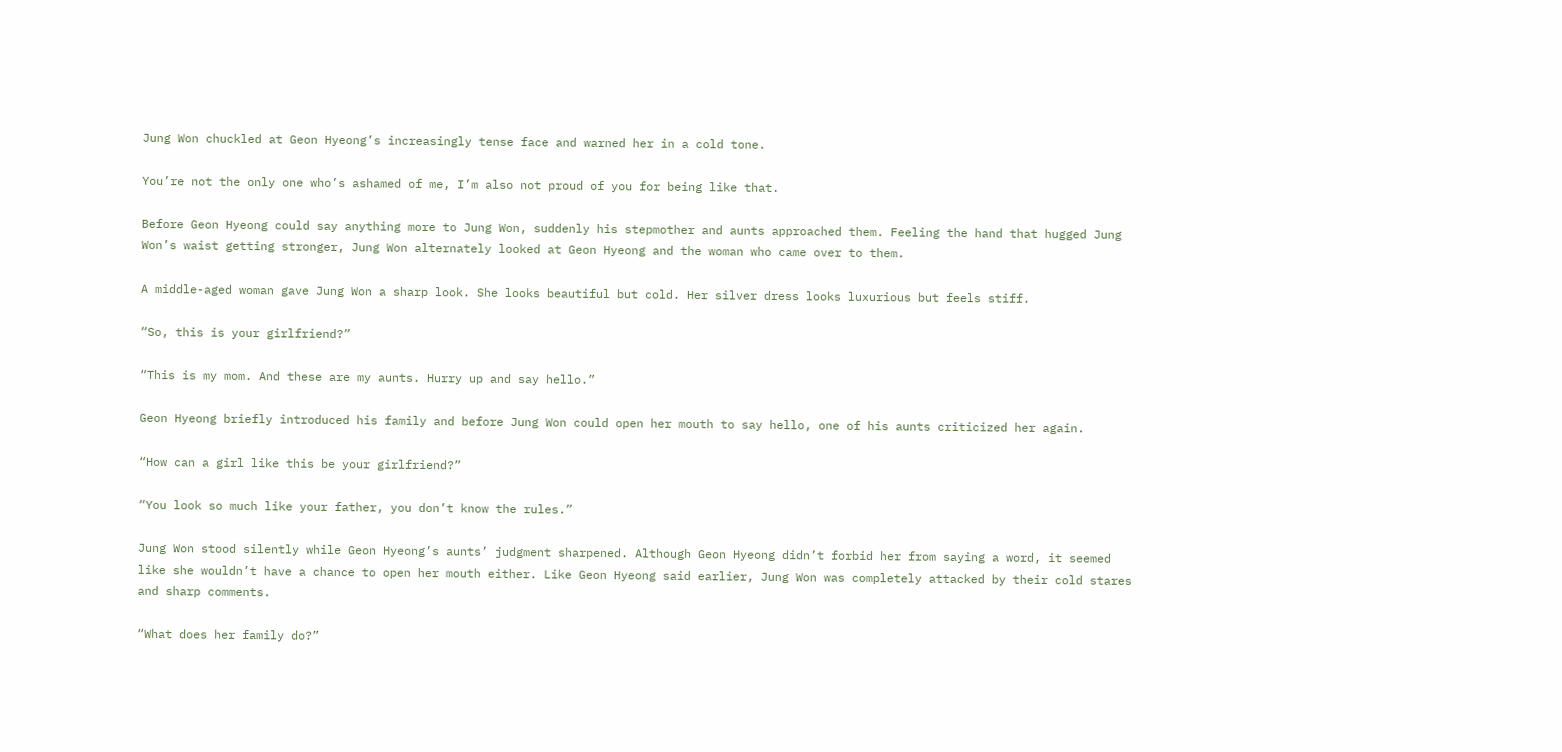Jung Won chuckled at Geon Hyeong’s increasingly tense face and warned her in a cold tone.

You’re not the only one who’s ashamed of me, I’m also not proud of you for being like that.

Before Geon Hyeong could say anything more to Jung Won, suddenly his stepmother and aunts approached them. Feeling the hand that hugged Jung Won’s waist getting stronger, Jung Won alternately looked at Geon Hyeong and the woman who came over to them.

A middle-aged woman gave Jung Won a sharp look. She looks beautiful but cold. Her silver dress looks luxurious but feels stiff.

“So, this is your girlfriend?”

“This is my mom. And these are my aunts. Hurry up and say hello.”

Geon Hyeong briefly introduced his family and before Jung Won could open her mouth to say hello, one of his aunts criticized her again.

“How can a girl like this be your girlfriend?”

“You look so much like your father, you don’t know the rules.”

Jung Won stood silently while Geon Hyeong’s aunts’ judgment sharpened. Although Geon Hyeong didn’t forbid her from saying a word, it seemed like she wouldn’t have a chance to open her mouth either. Like Geon Hyeong said earlier, Jung Won was completely attacked by their cold stares and sharp comments.

“What does her family do?”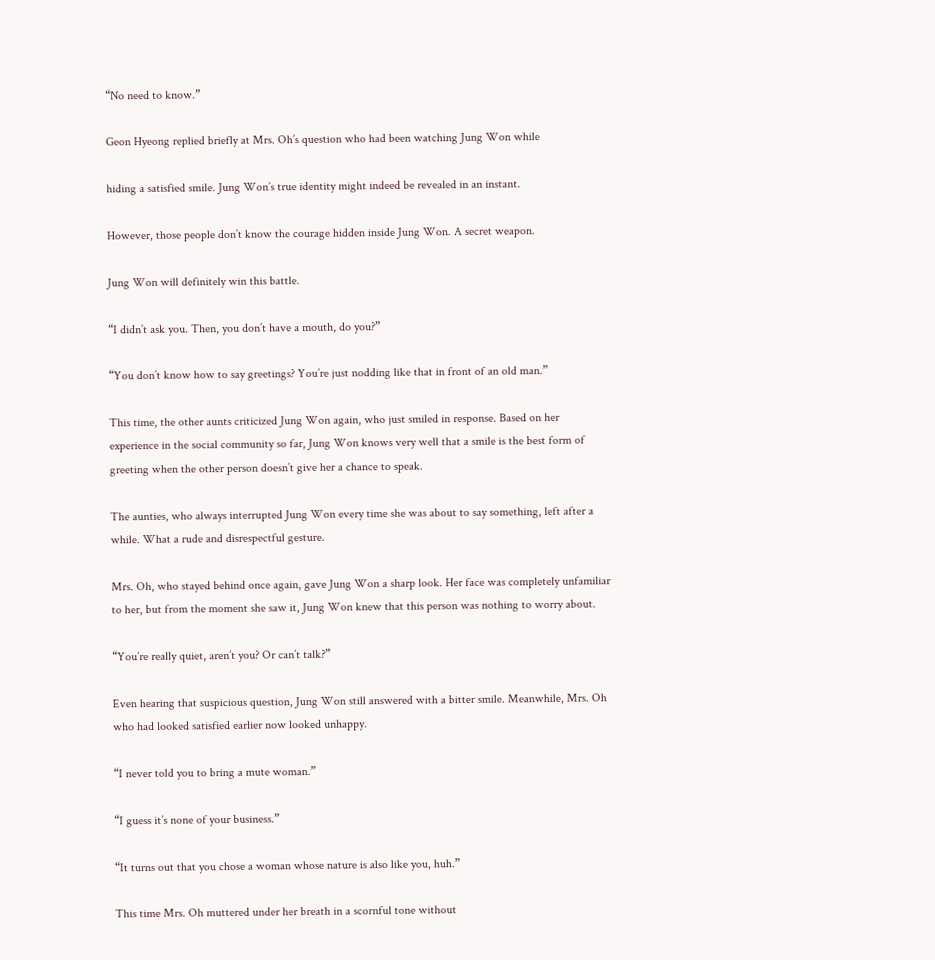“No need to know.”

Geon Hyeong replied briefly at Mrs. Oh’s question who had been watching Jung Won while

hiding a satisfied smile. Jung Won’s true identity might indeed be revealed in an instant.

However, those people don’t know the courage hidden inside Jung Won. A secret weapon.

Jung Won will definitely win this battle.

“I didn’t ask you. Then, you don’t have a mouth, do you?”

“You don’t know how to say greetings? You’re just nodding like that in front of an old man.”

This time, the other aunts criticized Jung Won again, who just smiled in response. Based on her experience in the social community so far, Jung Won knows very well that a smile is the best form of greeting when the other person doesn’t give her a chance to speak.

The aunties, who always interrupted Jung Won every time she was about to say something, left after a while. What a rude and disrespectful gesture.

Mrs. Oh, who stayed behind once again, gave Jung Won a sharp look. Her face was completely unfamiliar to her, but from the moment she saw it, Jung Won knew that this person was nothing to worry about.

“You’re really quiet, aren’t you? Or can’t talk?”

Even hearing that suspicious question, Jung Won still answered with a bitter smile. Meanwhile, Mrs. Oh who had looked satisfied earlier now looked unhappy.

“I never told you to bring a mute woman.”

“I guess it’s none of your business.”

“It turns out that you chose a woman whose nature is also like you, huh.”

This time Mrs. Oh muttered under her breath in a scornful tone without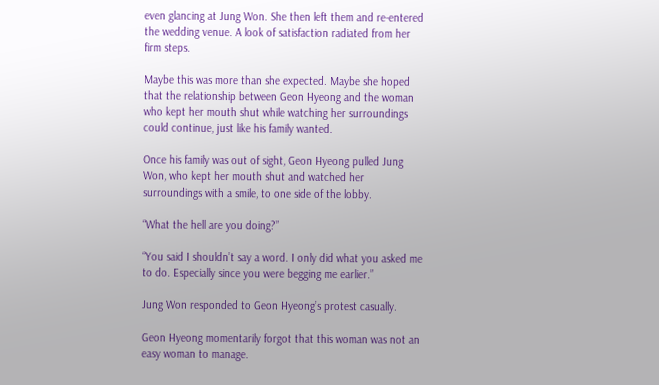even glancing at Jung Won. She then left them and re-entered the wedding venue. A look of satisfaction radiated from her firm steps.

Maybe this was more than she expected. Maybe she hoped that the relationship between Geon Hyeong and the woman who kept her mouth shut while watching her surroundings could continue, just like his family wanted.

Once his family was out of sight, Geon Hyeong pulled Jung Won, who kept her mouth shut and watched her surroundings with a smile, to one side of the lobby.

“What the hell are you doing?”

“You said I shouldn’t say a word. I only did what you asked me to do. Especially since you were begging me earlier.”

Jung Won responded to Geon Hyeong’s protest casually.

Geon Hyeong momentarily forgot that this woman was not an easy woman to manage.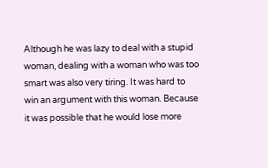Although he was lazy to deal with a stupid woman, dealing with a woman who was too smart was also very tiring. It was hard to win an argument with this woman. Because it was possible that he would lose more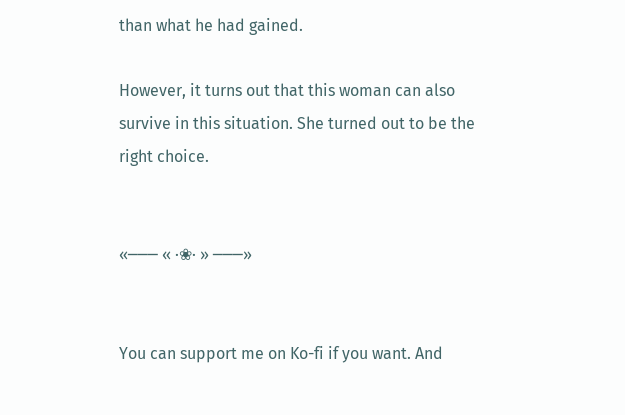than what he had gained.

However, it turns out that this woman can also survive in this situation. She turned out to be the right choice.


«─── « ⋅❀⋅ » ───»


You can support me on Ko-fi if you want. And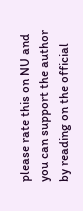please rate this on NU and you can support the author by reading on the official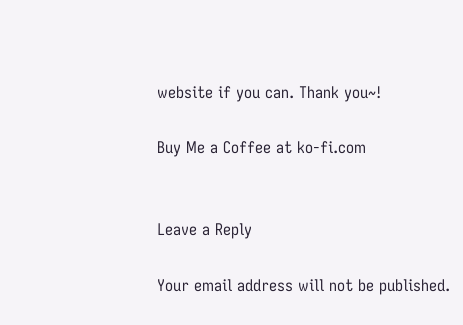website if you can. Thank you~!

Buy Me a Coffee at ko-fi.com


Leave a Reply

Your email address will not be published.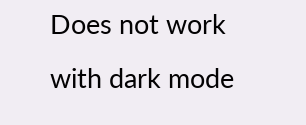Does not work with dark mode